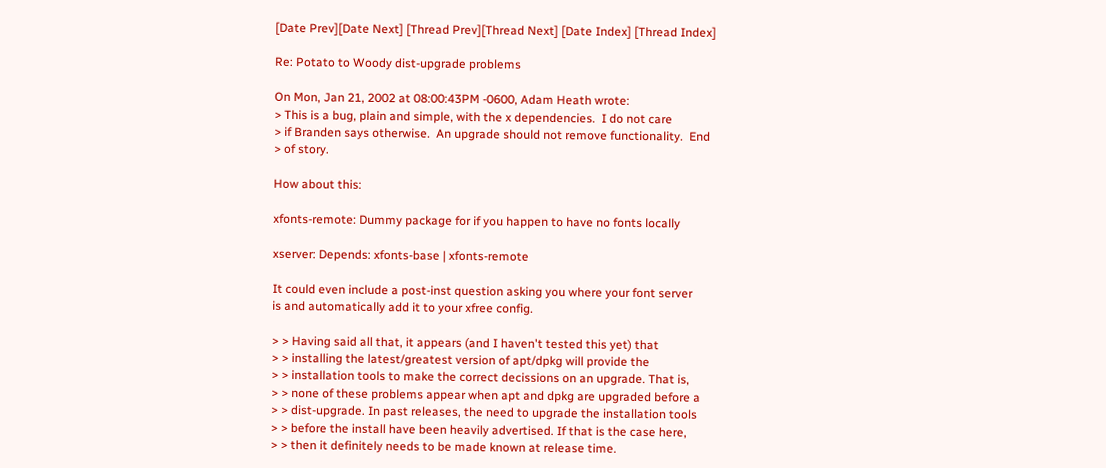[Date Prev][Date Next] [Thread Prev][Thread Next] [Date Index] [Thread Index]

Re: Potato to Woody dist-upgrade problems

On Mon, Jan 21, 2002 at 08:00:43PM -0600, Adam Heath wrote:
> This is a bug, plain and simple, with the x dependencies.  I do not care
> if Branden says otherwise.  An upgrade should not remove functionality.  End
> of story.

How about this:

xfonts-remote: Dummy package for if you happen to have no fonts locally

xserver: Depends: xfonts-base | xfonts-remote

It could even include a post-inst question asking you where your font server
is and automatically add it to your xfree config.

> > Having said all that, it appears (and I haven't tested this yet) that
> > installing the latest/greatest version of apt/dpkg will provide the
> > installation tools to make the correct decissions on an upgrade. That is,
> > none of these problems appear when apt and dpkg are upgraded before a
> > dist-upgrade. In past releases, the need to upgrade the installation tools
> > before the install have been heavily advertised. If that is the case here,
> > then it definitely needs to be made known at release time.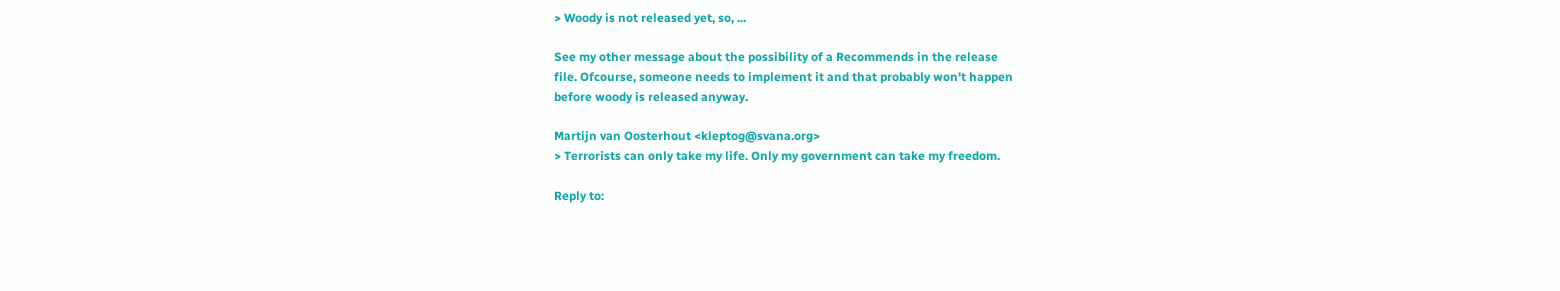> Woody is not released yet, so, ...

See my other message about the possibility of a Recommends in the release
file. Ofcourse, someone needs to implement it and that probably won't happen
before woody is released anyway.

Martijn van Oosterhout <kleptog@svana.org>
> Terrorists can only take my life. Only my government can take my freedom.

Reply to: